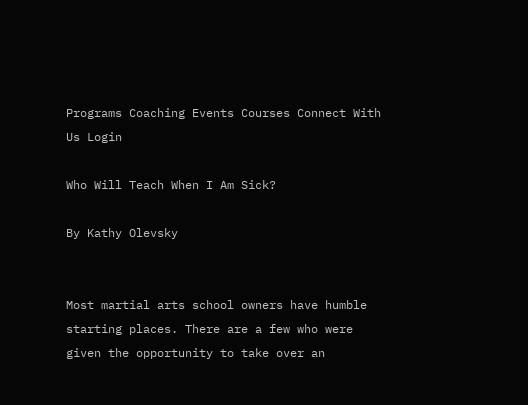Programs Coaching Events Courses Connect With Us Login

Who Will Teach When I Am Sick?

By Kathy Olevsky


Most martial arts school owners have humble starting places. There are a few who were given the opportunity to take over an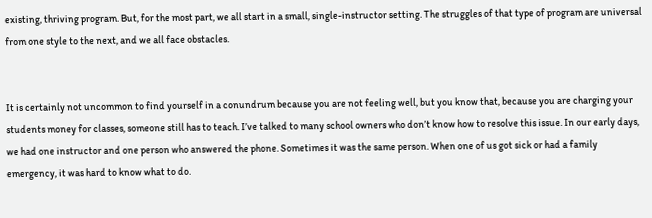existing, thriving program. But, for the most part, we all start in a small, single-instructor setting. The struggles of that type of program are universal from one style to the next, and we all face obstacles.


It is certainly not uncommon to find yourself in a conundrum because you are not feeling well, but you know that, because you are charging your students money for classes, someone still has to teach. I’ve talked to many school owners who don’t know how to resolve this issue. In our early days, we had one instructor and one person who answered the phone. Sometimes it was the same person. When one of us got sick or had a family emergency, it was hard to know what to do.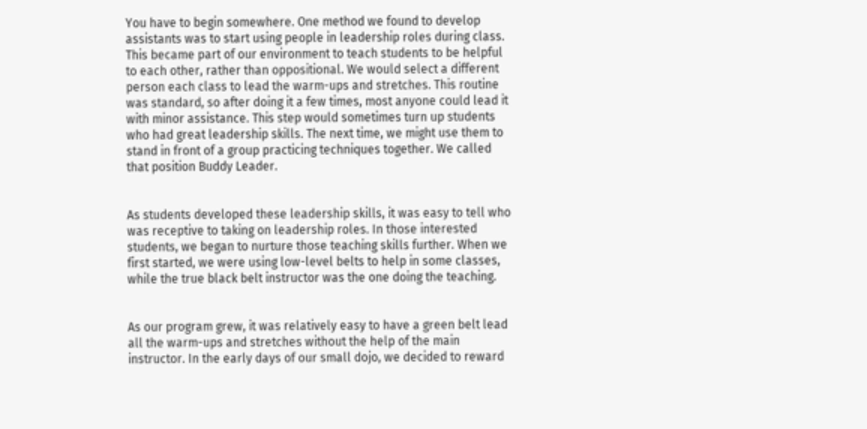You have to begin somewhere. One method we found to develop assistants was to start using people in leadership roles during class. This became part of our environment to teach students to be helpful to each other, rather than oppositional. We would select a different person each class to lead the warm-ups and stretches. This routine was standard, so after doing it a few times, most anyone could lead it with minor assistance. This step would sometimes turn up students who had great leadership skills. The next time, we might use them to stand in front of a group practicing techniques together. We called that position Buddy Leader.


As students developed these leadership skills, it was easy to tell who was receptive to taking on leadership roles. In those interested students, we began to nurture those teaching skills further. When we first started, we were using low-level belts to help in some classes, while the true black belt instructor was the one doing the teaching.


As our program grew, it was relatively easy to have a green belt lead all the warm-ups and stretches without the help of the main instructor. In the early days of our small dojo, we decided to reward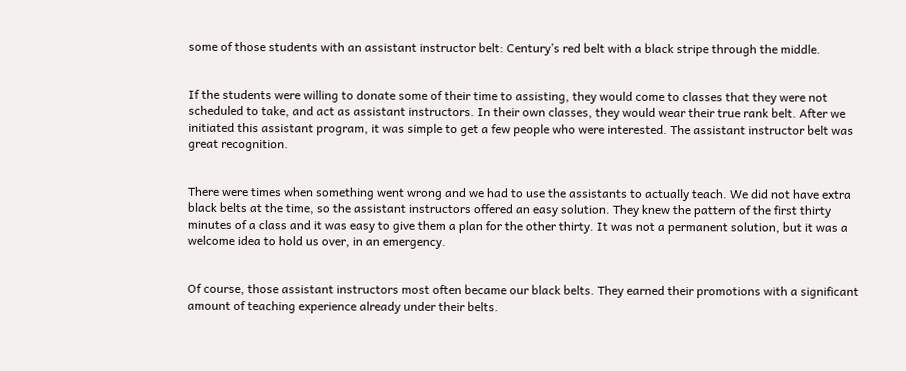some of those students with an assistant instructor belt: Century’s red belt with a black stripe through the middle.


If the students were willing to donate some of their time to assisting, they would come to classes that they were not scheduled to take, and act as assistant instructors. In their own classes, they would wear their true rank belt. After we initiated this assistant program, it was simple to get a few people who were interested. The assistant instructor belt was great recognition.


There were times when something went wrong and we had to use the assistants to actually teach. We did not have extra black belts at the time, so the assistant instructors offered an easy solution. They knew the pattern of the first thirty minutes of a class and it was easy to give them a plan for the other thirty. It was not a permanent solution, but it was a welcome idea to hold us over, in an emergency.


Of course, those assistant instructors most often became our black belts. They earned their promotions with a significant amount of teaching experience already under their belts.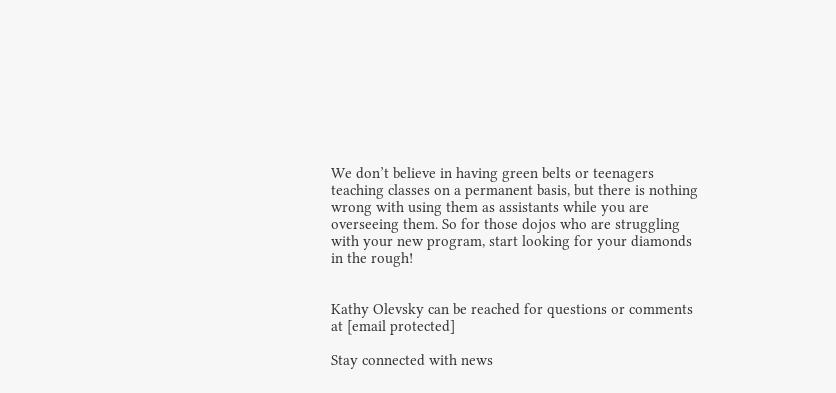We don’t believe in having green belts or teenagers teaching classes on a permanent basis, but there is nothing wrong with using them as assistants while you are overseeing them. So for those dojos who are struggling with your new program, start looking for your diamonds in the rough!


Kathy Olevsky can be reached for questions or comments at [email protected]

Stay connected with news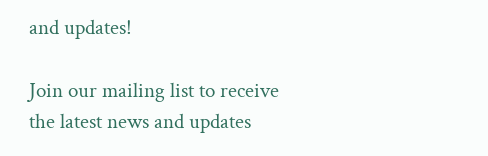and updates!

Join our mailing list to receive the latest news and updates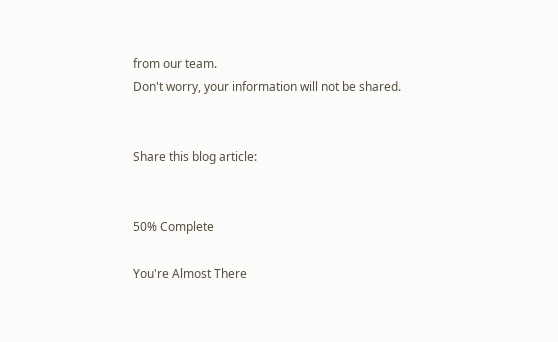from our team.
Don't worry, your information will not be shared.


Share this blog article:


50% Complete

You're Almost There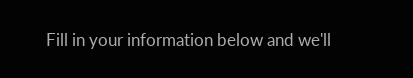Fill in your information below and we'll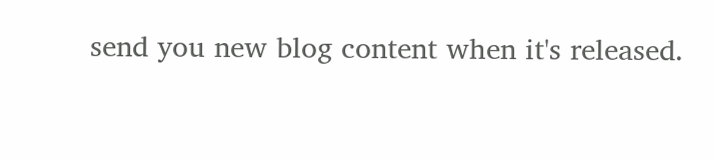send you new blog content when it's released.